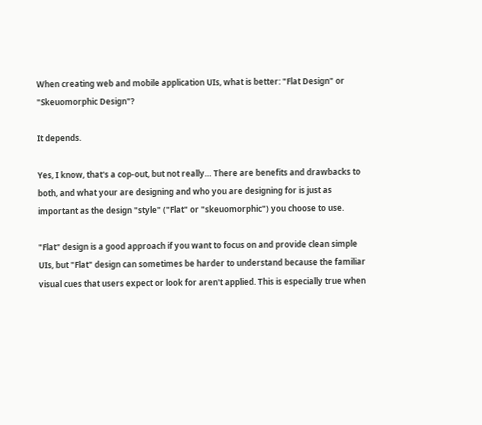When creating web and mobile application UIs, what is better: "Flat Design" or "Skeuomorphic Design"?

It depends.

Yes, I know, that's a cop-out, but not really… There are benefits and drawbacks to both, and what your are designing and who you are designing for is just as important as the design "style" ("Flat" or "skeuomorphic") you choose to use.

"Flat" design is a good approach if you want to focus on and provide clean simple UIs, but "Flat" design can sometimes be harder to understand because the familiar visual cues that users expect or look for aren't applied. This is especially true when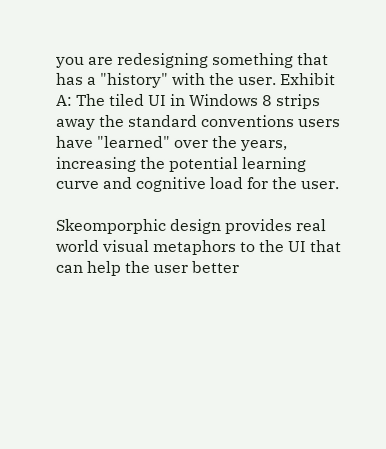you are redesigning something that has a "history" with the user. Exhibit A: The tiled UI in Windows 8 strips away the standard conventions users have "learned" over the years, increasing the potential learning curve and cognitive load for the user.

Skeomporphic design provides real world visual metaphors to the UI that can help the user better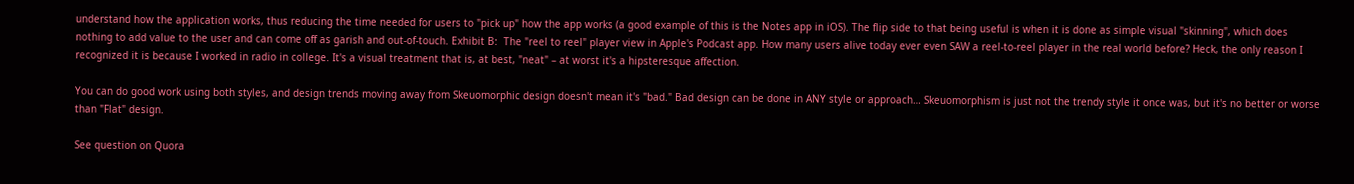understand how the application works, thus reducing the time needed for users to "pick up" how the app works (a good example of this is the Notes app in iOS). The flip side to that being useful is when it is done as simple visual "skinning", which does nothing to add value to the user and can come off as garish and out-of-touch. Exhibit B:  The "reel to reel" player view in Apple's Podcast app. How many users alive today ever even SAW a reel-to-reel player in the real world before? Heck, the only reason I recognized it is because I worked in radio in college. It's a visual treatment that is, at best, "neat" – at worst it's a hipsteresque affection.

You can do good work using both styles, and design trends moving away from Skeuomorphic design doesn't mean it's "bad." Bad design can be done in ANY style or approach… Skeuomorphism is just not the trendy style it once was, but it's no better or worse than "Flat" design.

See question on Quora